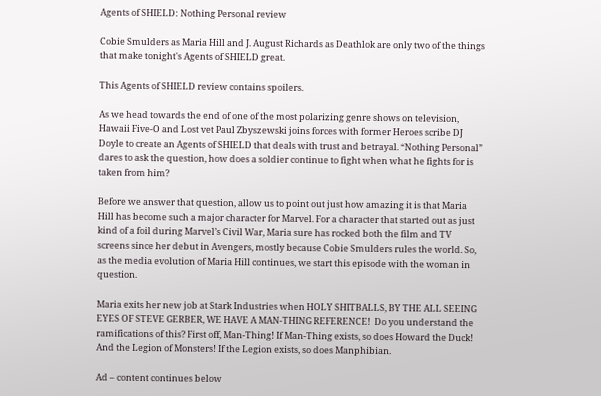Agents of SHIELD: Nothing Personal review

Cobie Smulders as Maria Hill and J. August Richards as Deathlok are only two of the things that make tonight's Agents of SHIELD great.

This Agents of SHIELD review contains spoilers.

As we head towards the end of one of the most polarizing genre shows on television, Hawaii Five-O and Lost vet Paul Zbyszewski joins forces with former Heroes scribe DJ Doyle to create an Agents of SHIELD that deals with trust and betrayal. “Nothing Personal” dares to ask the question, how does a soldier continue to fight when what he fights for is taken from him?

Before we answer that question, allow us to point out just how amazing it is that Maria Hill has become such a major character for Marvel. For a character that started out as just kind of a foil during Marvel’s Civil War, Maria sure has rocked both the film and TV screens since her debut in Avengers, mostly because Cobie Smulders rules the world. So, as the media evolution of Maria Hill continues, we start this episode with the woman in question.

Maria exits her new job at Stark Industries when HOLY SHITBALLS, BY THE ALL SEEING EYES OF STEVE GERBER, WE HAVE A MAN-THING REFERENCE!  Do you understand the ramifications of this? First off, Man-Thing! If Man-Thing exists, so does Howard the Duck! And the Legion of Monsters! If the Legion exists, so does Manphibian.

Ad – content continues below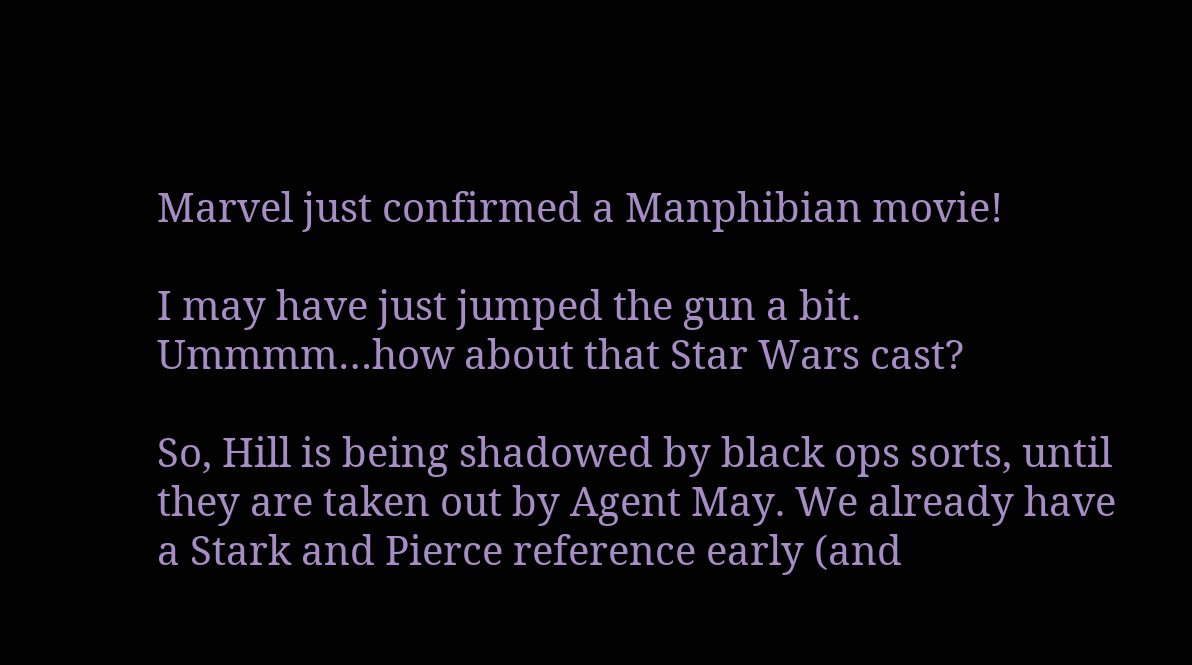Marvel just confirmed a Manphibian movie!

I may have just jumped the gun a bit. Ummmm…how about that Star Wars cast?

So, Hill is being shadowed by black ops sorts, until they are taken out by Agent May. We already have a Stark and Pierce reference early (and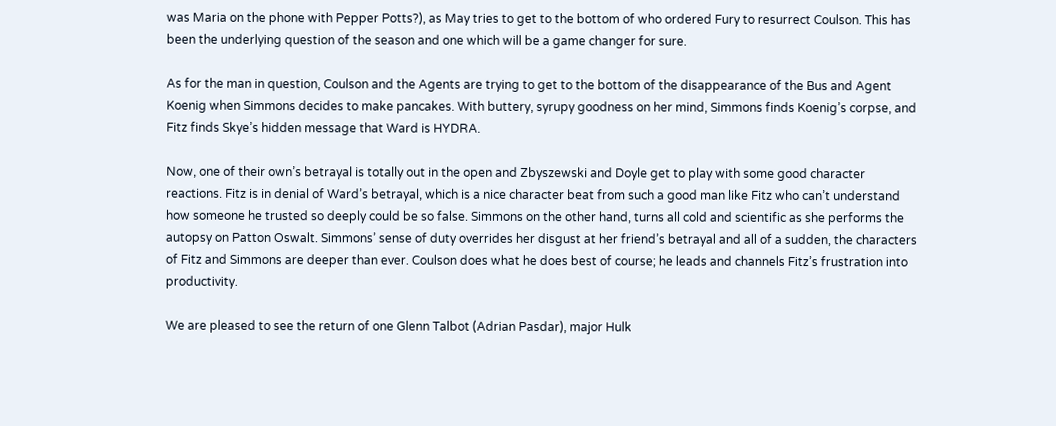was Maria on the phone with Pepper Potts?), as May tries to get to the bottom of who ordered Fury to resurrect Coulson. This has been the underlying question of the season and one which will be a game changer for sure.

As for the man in question, Coulson and the Agents are trying to get to the bottom of the disappearance of the Bus and Agent Koenig when Simmons decides to make pancakes. With buttery, syrupy goodness on her mind, Simmons finds Koenig’s corpse, and Fitz finds Skye’s hidden message that Ward is HYDRA.

Now, one of their own’s betrayal is totally out in the open and Zbyszewski and Doyle get to play with some good character reactions. Fitz is in denial of Ward’s betrayal, which is a nice character beat from such a good man like Fitz who can’t understand how someone he trusted so deeply could be so false. Simmons on the other hand, turns all cold and scientific as she performs the autopsy on Patton Oswalt. Simmons’ sense of duty overrides her disgust at her friend’s betrayal and all of a sudden, the characters of Fitz and Simmons are deeper than ever. Coulson does what he does best of course; he leads and channels Fitz’s frustration into productivity.

We are pleased to see the return of one Glenn Talbot (Adrian Pasdar), major Hulk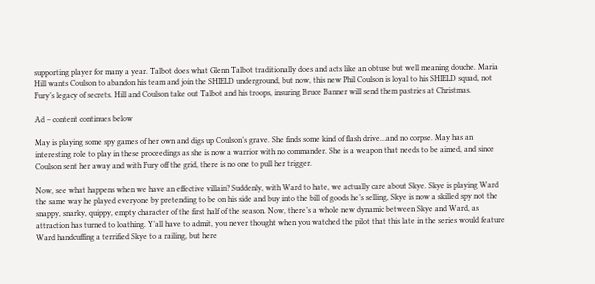supporting player for many a year. Talbot does what Glenn Talbot traditionally does and acts like an obtuse but well meaning douche. Maria Hill wants Coulson to abandon his team and join the SHIELD underground, but now, this new Phil Coulson is loyal to his SHIELD squad, not Fury’s legacy of secrets. Hill and Coulson take out Talbot and his troops, insuring Bruce Banner will send them pastries at Christmas.

Ad – content continues below

May is playing some spy games of her own and digs up Coulson’s grave. She finds some kind of flash drive…and no corpse. May has an interesting role to play in these proceedings as she is now a warrior with no commander. She is a weapon that needs to be aimed, and since Coulson sent her away and with Fury off the grid, there is no one to pull her trigger.

Now, see what happens when we have an effective villain? Suddenly, with Ward to hate, we actually care about Skye. Skye is playing Ward the same way he played everyone by pretending to be on his side and buy into the bill of goods he’s selling, Skye is now a skilled spy not the snappy, snarky, quippy, empty character of the first half of the season. Now, there’s a whole new dynamic between Skye and Ward, as attraction has turned to loathing. Y’all have to admit, you never thought when you watched the pilot that this late in the series would feature Ward handcuffing a terrified Skye to a railing, but here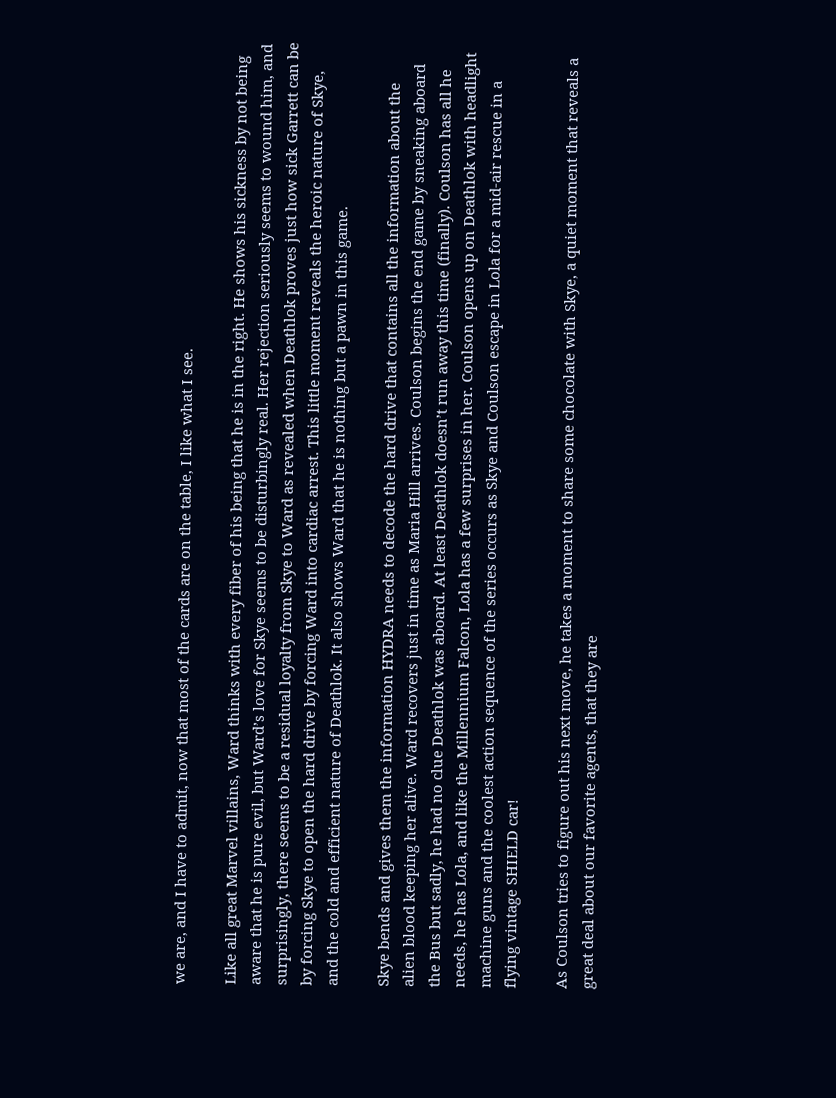we are, and I have to admit, now that most of the cards are on the table, I like what I see.

Like all great Marvel villains, Ward thinks with every fiber of his being that he is in the right. He shows his sickness by not being aware that he is pure evil, but Ward’s love for Skye seems to be disturbingly real. Her rejection seriously seems to wound him, and surprisingly, there seems to be a residual loyalty from Skye to Ward as revealed when Deathlok proves just how sick Garrett can be by forcing Skye to open the hard drive by forcing Ward into cardiac arrest. This little moment reveals the heroic nature of Skye, and the cold and efficient nature of Deathlok. It also shows Ward that he is nothing but a pawn in this game.

Skye bends and gives them the information HYDRA needs to decode the hard drive that contains all the information about the alien blood keeping her alive. Ward recovers just in time as Maria Hill arrives. Coulson begins the end game by sneaking aboard the Bus but sadly, he had no clue Deathlok was aboard. At least Deathlok doesn’t run away this time (finally). Coulson has all he needs, he has Lola, and like the Millennium Falcon, Lola has a few surprises in her. Coulson opens up on Deathlok with headlight machine guns and the coolest action sequence of the series occurs as Skye and Coulson escape in Lola for a mid-air rescue in a flying vintage SHIELD car!

As Coulson tries to figure out his next move, he takes a moment to share some chocolate with Skye, a quiet moment that reveals a great deal about our favorite agents, that they are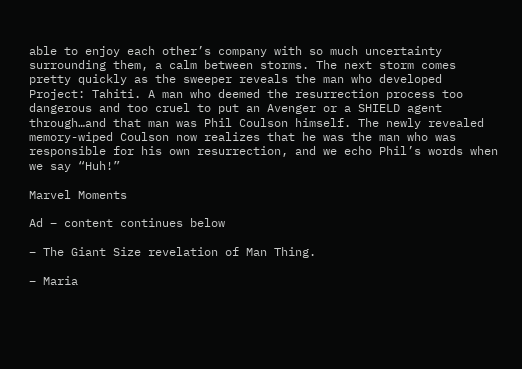able to enjoy each other’s company with so much uncertainty surrounding them, a calm between storms. The next storm comes pretty quickly as the sweeper reveals the man who developed Project: Tahiti. A man who deemed the resurrection process too dangerous and too cruel to put an Avenger or a SHIELD agent through…and that man was Phil Coulson himself. The newly revealed memory-wiped Coulson now realizes that he was the man who was responsible for his own resurrection, and we echo Phil’s words when we say “Huh!”

Marvel Moments

Ad – content continues below

– The Giant Size revelation of Man Thing.

– Maria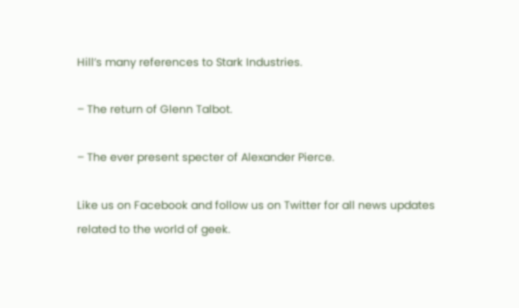Hill’s many references to Stark Industries.

– The return of Glenn Talbot.

– The ever present specter of Alexander Pierce.

Like us on Facebook and follow us on Twitter for all news updates related to the world of geek.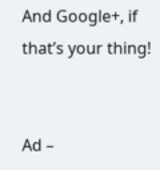And Google+, if that’s your thing!


Ad –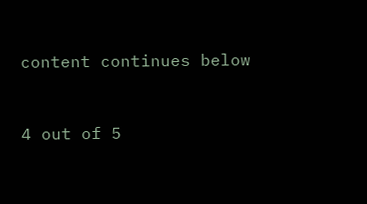content continues below


4 out of 5